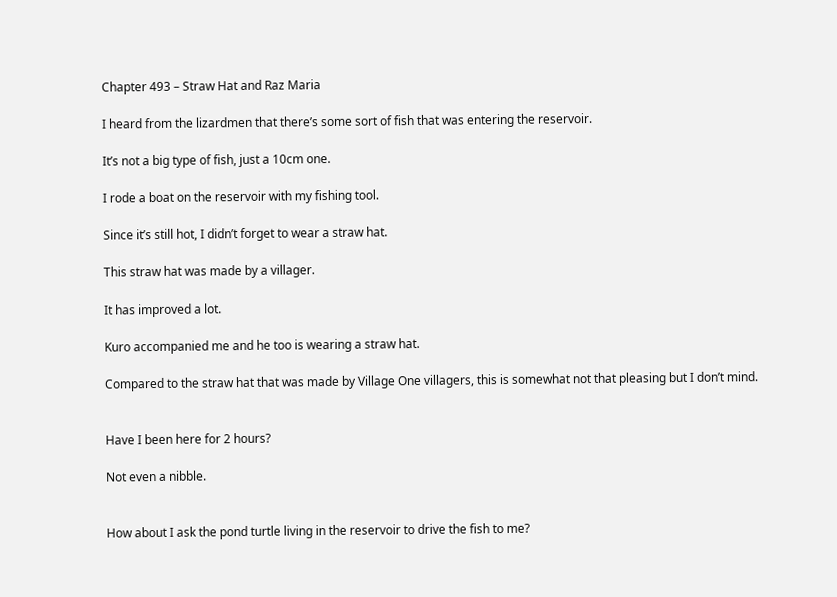Chapter 493 – Straw Hat and Raz Maria

I heard from the lizardmen that there’s some sort of fish that was entering the reservoir.

It’s not a big type of fish, just a 10cm one.

I rode a boat on the reservoir with my fishing tool.

Since it’s still hot, I didn’t forget to wear a straw hat.

This straw hat was made by a villager.

It has improved a lot.

Kuro accompanied me and he too is wearing a straw hat.

Compared to the straw hat that was made by Village One villagers, this is somewhat not that pleasing but I don’t mind.


Have I been here for 2 hours?

Not even a nibble.


How about I ask the pond turtle living in the reservoir to drive the fish to me?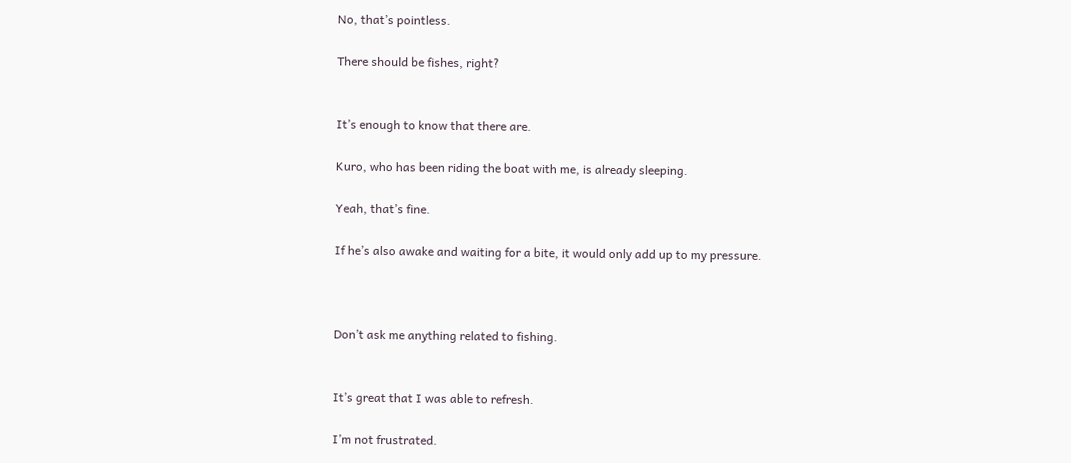No, that’s pointless.

There should be fishes, right?


It’s enough to know that there are.

Kuro, who has been riding the boat with me, is already sleeping.

Yeah, that’s fine.

If he’s also awake and waiting for a bite, it would only add up to my pressure.



Don’t ask me anything related to fishing.


It’s great that I was able to refresh.

I’m not frustrated.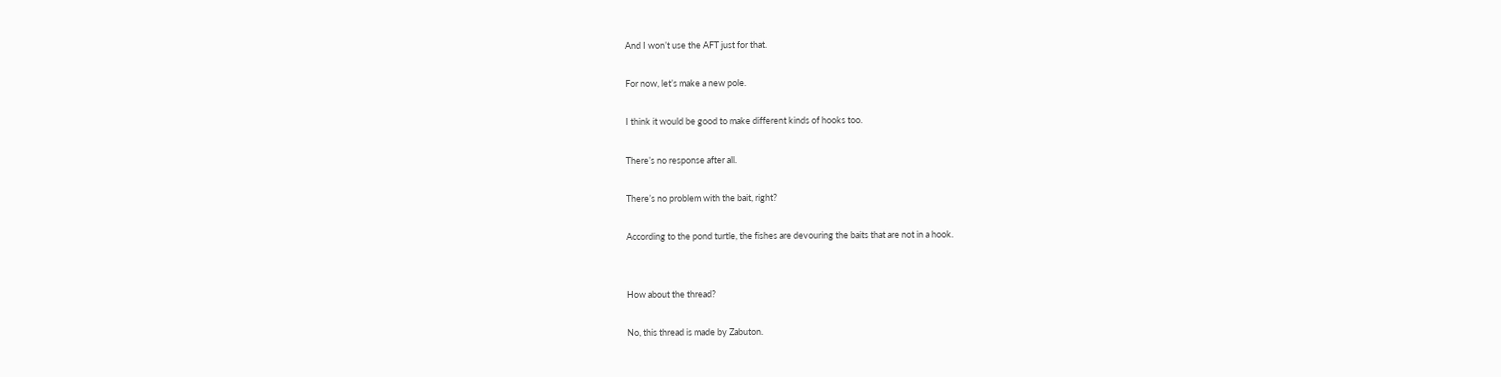And I won’t use the AFT just for that.

For now, let’s make a new pole.

I think it would be good to make different kinds of hooks too.

There’s no response after all.

There’s no problem with the bait, right?

According to the pond turtle, the fishes are devouring the baits that are not in a hook.


How about the thread?

No, this thread is made by Zabuton.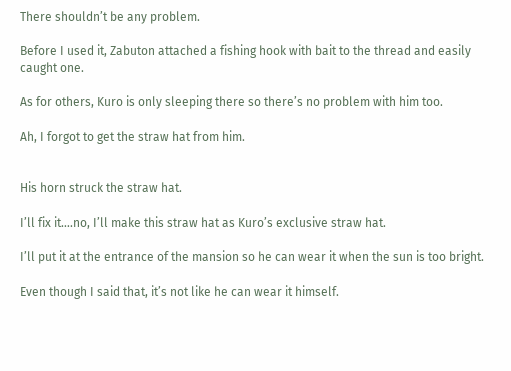There shouldn’t be any problem.

Before I used it, Zabuton attached a fishing hook with bait to the thread and easily caught one.

As for others, Kuro is only sleeping there so there’s no problem with him too.

Ah, I forgot to get the straw hat from him.


His horn struck the straw hat.

I’ll fix it….no, I’ll make this straw hat as Kuro’s exclusive straw hat.

I’ll put it at the entrance of the mansion so he can wear it when the sun is too bright.

Even though I said that, it’s not like he can wear it himself.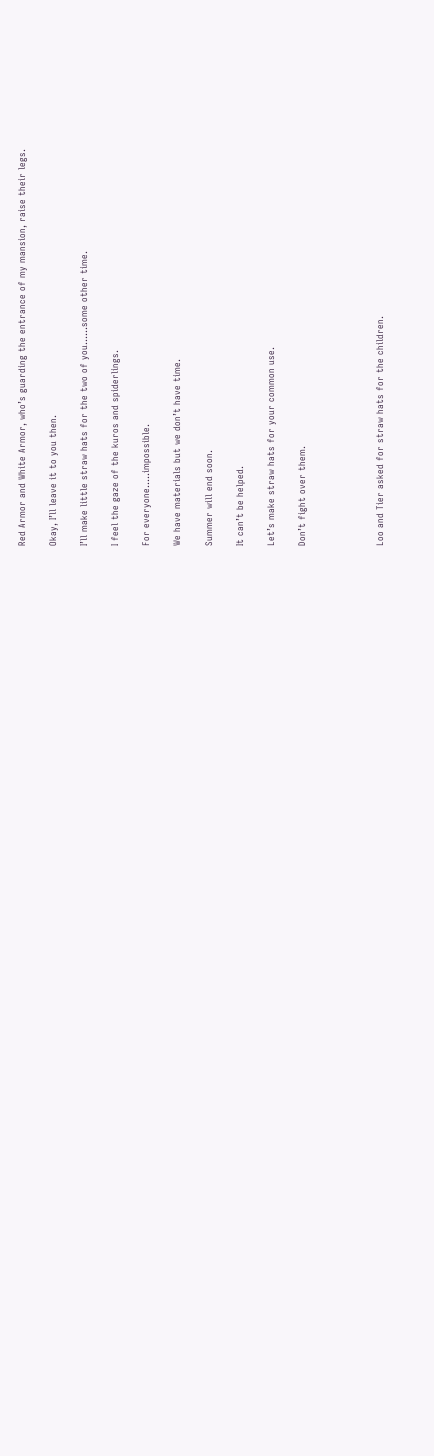Red Armor and White Armor, who’s guarding the entrance of my mansion, raise their legs.

Okay, I’ll leave it to you then.

I’ll make little straw hats for the two of you……some other time.

I feel the gaze of the kuros and spiderlings.

For everyone…..impossible.

We have materials but we don’t have time.

Summer will end soon.

It can’t be helped.

Let’s make straw hats for your common use.

Don’t fight over them.




Loo and Tier asked for straw hats for the children.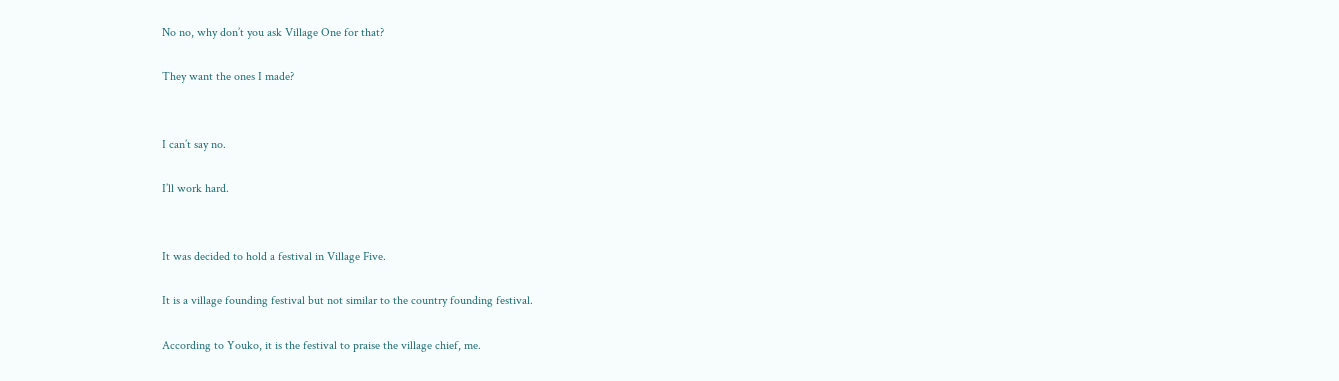No no, why don’t you ask Village One for that?

They want the ones I made?


I can’t say no.

I’ll work hard.


It was decided to hold a festival in Village Five.

It is a village founding festival but not similar to the country founding festival.

According to Youko, it is the festival to praise the village chief, me.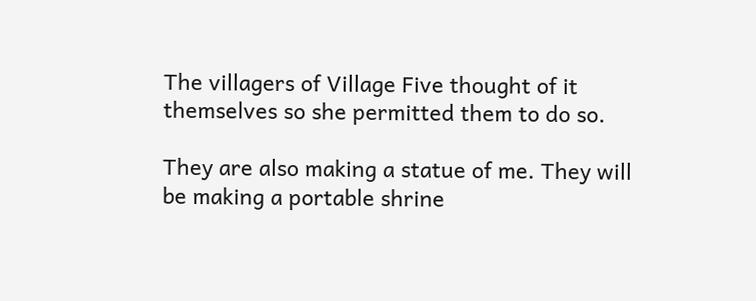The villagers of Village Five thought of it themselves so she permitted them to do so.

They are also making a statue of me. They will be making a portable shrine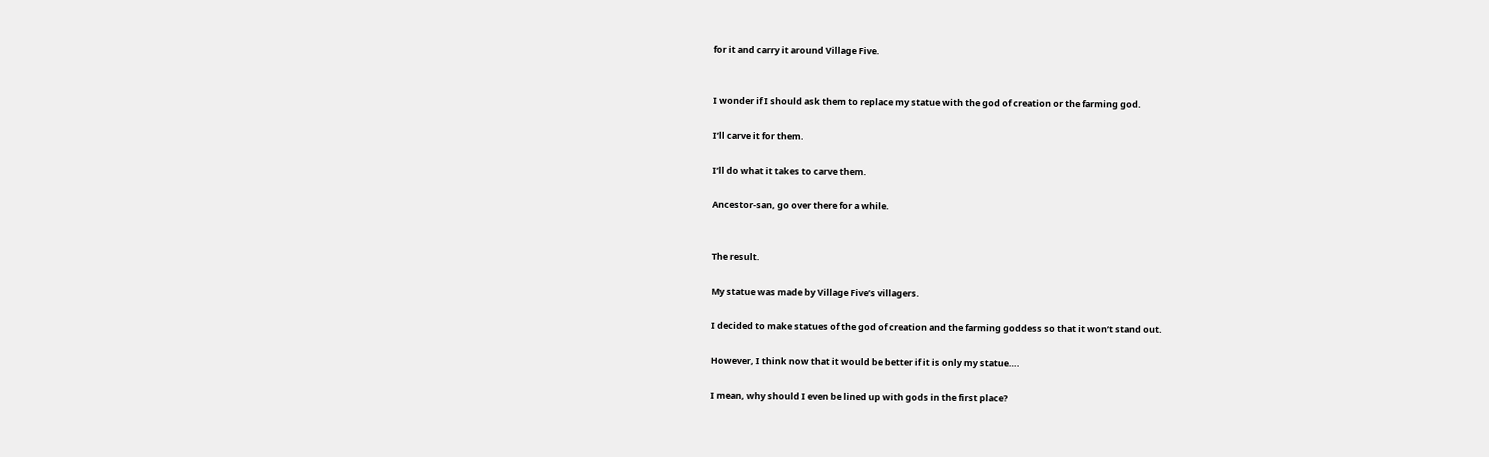for it and carry it around Village Five.


I wonder if I should ask them to replace my statue with the god of creation or the farming god.

I’ll carve it for them.

I’ll do what it takes to carve them.

Ancestor-san, go over there for a while.


The result.

My statue was made by Village Five’s villagers.

I decided to make statues of the god of creation and the farming goddess so that it won’t stand out.

However, I think now that it would be better if it is only my statue….

I mean, why should I even be lined up with gods in the first place?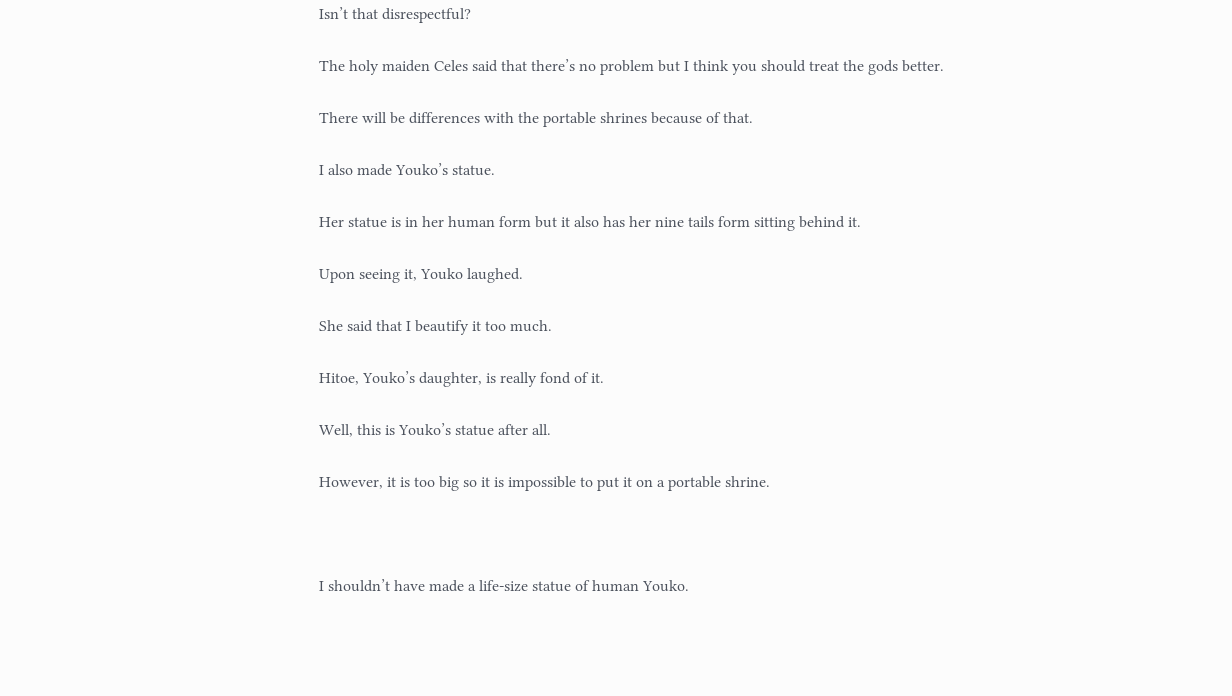Isn’t that disrespectful?

The holy maiden Celes said that there’s no problem but I think you should treat the gods better.

There will be differences with the portable shrines because of that.

I also made Youko’s statue.

Her statue is in her human form but it also has her nine tails form sitting behind it.

Upon seeing it, Youko laughed.

She said that I beautify it too much.

Hitoe, Youko’s daughter, is really fond of it.

Well, this is Youko’s statue after all.

However, it is too big so it is impossible to put it on a portable shrine.



I shouldn’t have made a life-size statue of human Youko.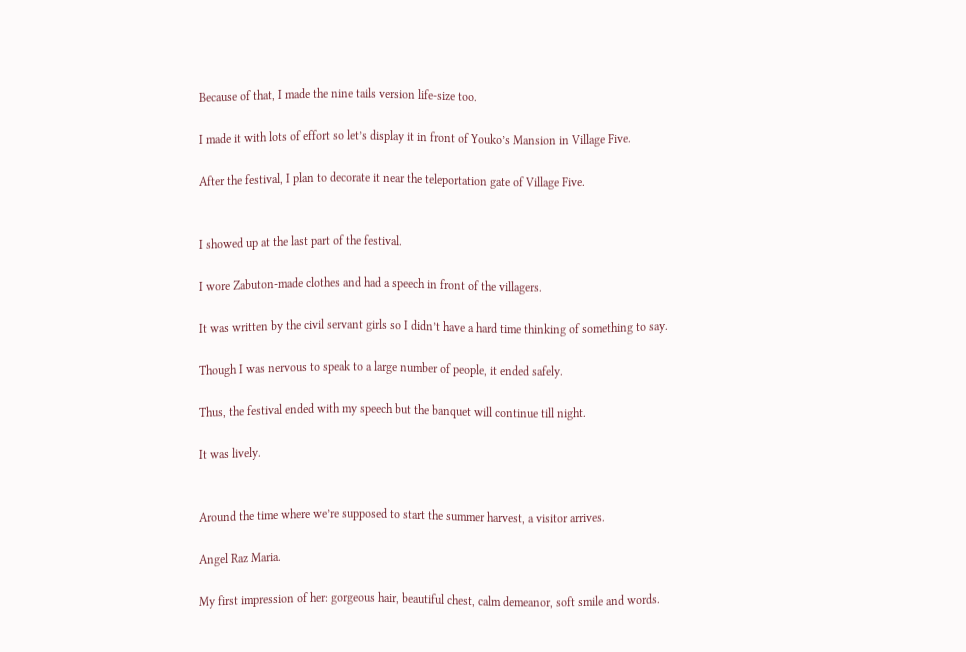Because of that, I made the nine tails version life-size too.

I made it with lots of effort so let’s display it in front of Youko’s Mansion in Village Five.

After the festival, I plan to decorate it near the teleportation gate of Village Five.


I showed up at the last part of the festival.

I wore Zabuton-made clothes and had a speech in front of the villagers.

It was written by the civil servant girls so I didn’t have a hard time thinking of something to say.

Though I was nervous to speak to a large number of people, it ended safely.

Thus, the festival ended with my speech but the banquet will continue till night.

It was lively.


Around the time where we’re supposed to start the summer harvest, a visitor arrives.

Angel Raz Maria.

My first impression of her: gorgeous hair, beautiful chest, calm demeanor, soft smile and words.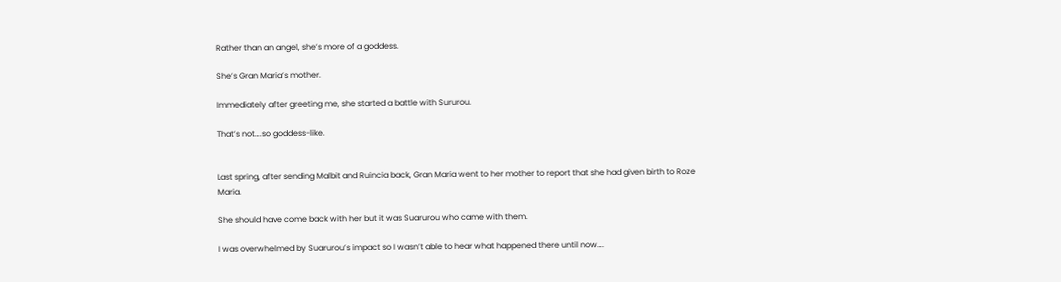Rather than an angel, she’s more of a goddess.

She’s Gran Maria’s mother.

Immediately after greeting me, she started a battle with Sururou.

That’s not….so goddess-like.


Last spring, after sending Malbit and Ruincia back, Gran Maria went to her mother to report that she had given birth to Roze Maria.

She should have come back with her but it was Suarurou who came with them.

I was overwhelmed by Suarurou’s impact so I wasn’t able to hear what happened there until now….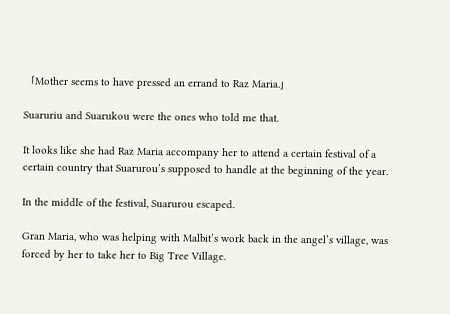「Mother seems to have pressed an errand to Raz Maria.」

Suaruriu and Suarukou were the ones who told me that.

It looks like she had Raz Maria accompany her to attend a certain festival of a certain country that Suarurou’s supposed to handle at the beginning of the year.

In the middle of the festival, Suarurou escaped.

Gran Maria, who was helping with Malbit’s work back in the angel’s village, was forced by her to take her to Big Tree Village.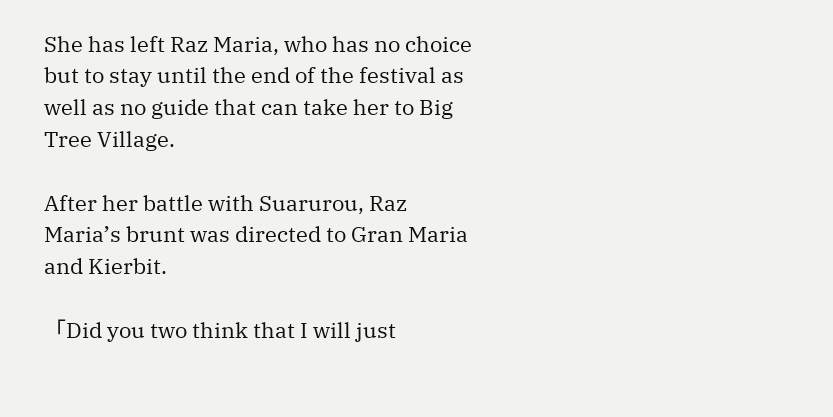She has left Raz Maria, who has no choice but to stay until the end of the festival as well as no guide that can take her to Big Tree Village.

After her battle with Suarurou, Raz Maria’s brunt was directed to Gran Maria and Kierbit.

「Did you two think that I will just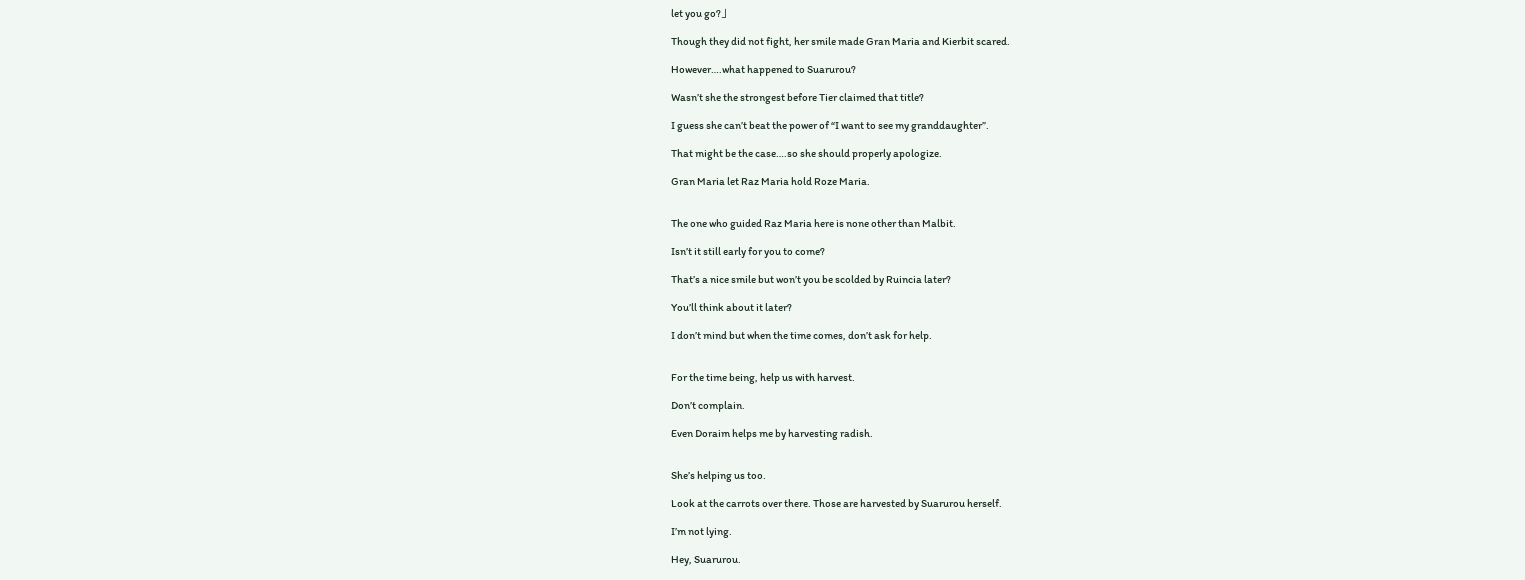let you go?」

Though they did not fight, her smile made Gran Maria and Kierbit scared.

However….what happened to Suarurou?

Wasn’t she the strongest before Tier claimed that title?

I guess she can’t beat the power of “I want to see my granddaughter”.

That might be the case….so she should properly apologize.

Gran Maria let Raz Maria hold Roze Maria.


The one who guided Raz Maria here is none other than Malbit.

Isn’t it still early for you to come?

That’s a nice smile but won’t you be scolded by Ruincia later?

You’ll think about it later?

I don’t mind but when the time comes, don’t ask for help.


For the time being, help us with harvest.

Don’t complain.

Even Doraim helps me by harvesting radish.


She’s helping us too.

Look at the carrots over there. Those are harvested by Suarurou herself.

I’m not lying.

Hey, Suarurou.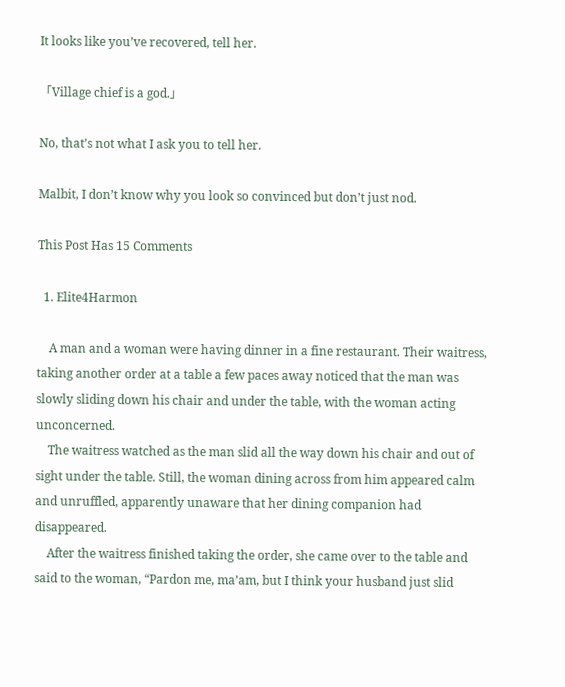It looks like you’ve recovered, tell her.

「Village chief is a god.」

No, that’s not what I ask you to tell her.

Malbit, I don’t know why you look so convinced but don’t just nod.

This Post Has 15 Comments

  1. Elite4Harmon

    A man and a woman were having dinner in a fine restaurant. Their waitress, taking another order at a table a few paces away noticed that the man was slowly sliding down his chair and under the table, with the woman acting unconcerned.
    The waitress watched as the man slid all the way down his chair and out of sight under the table. Still, the woman dining across from him appeared calm and unruffled, apparently unaware that her dining companion had disappeared.
    After the waitress finished taking the order, she came over to the table and said to the woman, “Pardon me, ma’am, but I think your husband just slid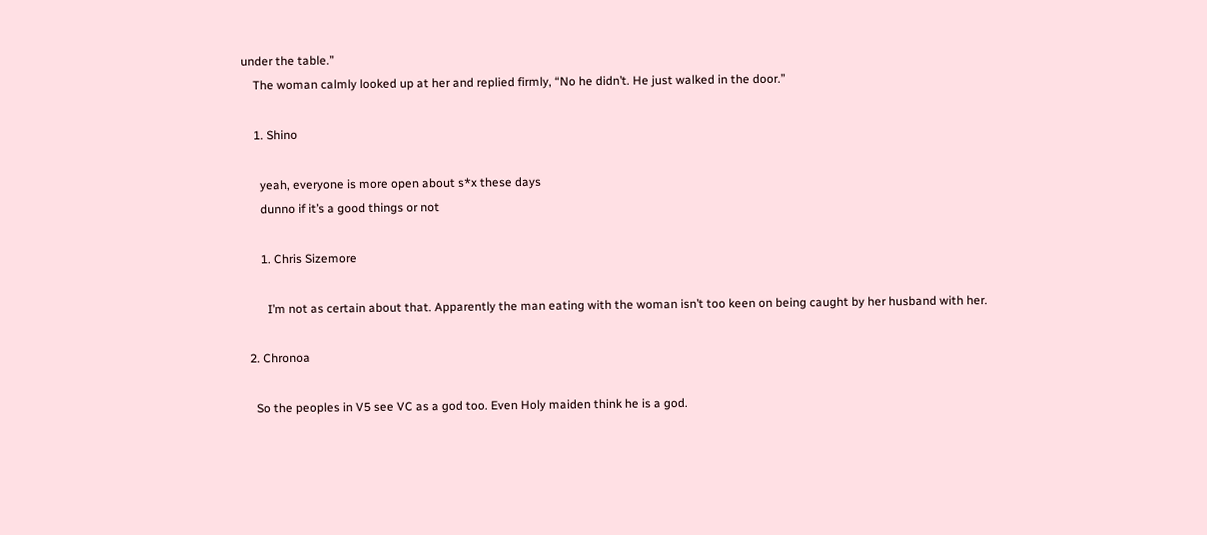under the table.”
    The woman calmly looked up at her and replied firmly, “No he didn’t. He just walked in the door.”

    1. Shino

      yeah, everyone is more open about s*x these days
      dunno if it’s a good things or not

      1. Chris Sizemore

        I’m not as certain about that. Apparently the man eating with the woman isn’t too keen on being caught by her husband with her.

  2. Chronoa

    So the peoples in V5 see VC as a god too. Even Holy maiden think he is a god.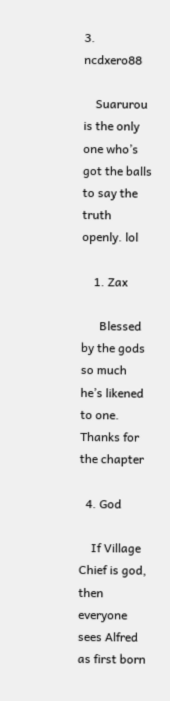3. ncdxero88

    Suarurou is the only one who’s got the balls to say the truth openly. lol

    1. Zax

      Blessed by the gods so much he’s likened to one. Thanks for the chapter

  4. God

    If Village Chief is god, then everyone sees Alfred as first born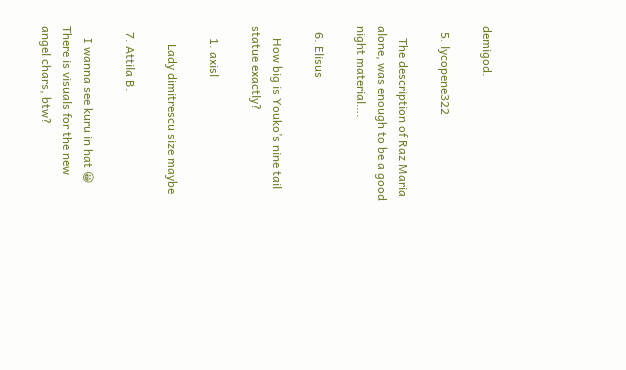demigod.

  5. lycopene322

    The description of Raz Maria alone, was enough to be a good night material….

  6. Elisus

    How big is Youko’s nine tail statue exactly?

    1. axisl

      Lady dimitrescu size maybe

  7. Attila B.

    I wanna see kuru in hat 😀 There is visuals for the new angel chars, btw?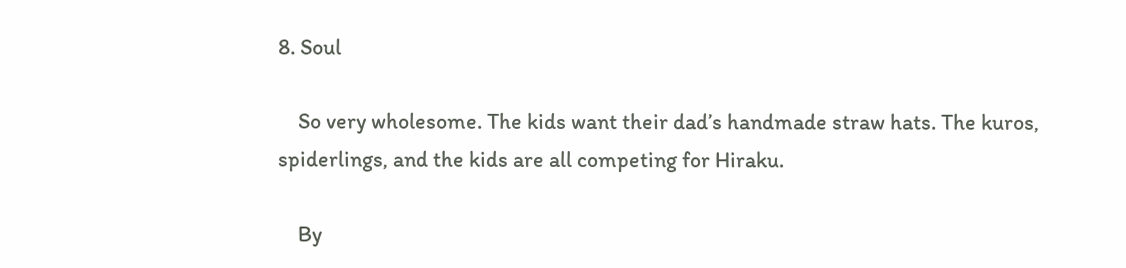8. Soul

    So very wholesome. The kids want their dad’s handmade straw hats. The kuros, spiderlings, and the kids are all competing for Hiraku.

    By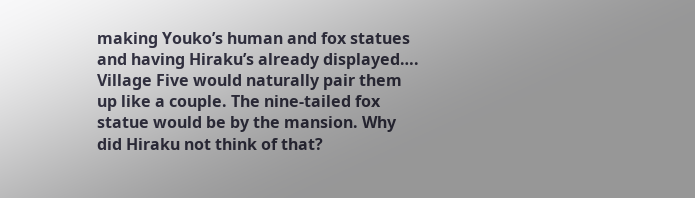making Youko’s human and fox statues and having Hiraku’s already displayed…. Village Five would naturally pair them up like a couple. The nine-tailed fox statue would be by the mansion. Why did Hiraku not think of that?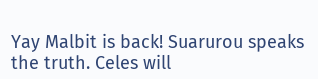Yay Malbit is back! Suarurou speaks the truth. Celes will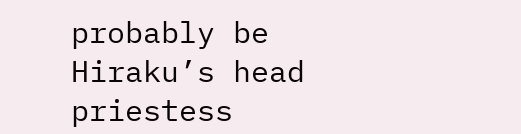probably be Hiraku’s head priestess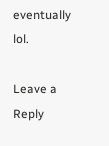eventually lol.

Leave a Reply